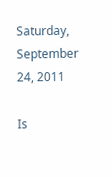Saturday, September 24, 2011

Is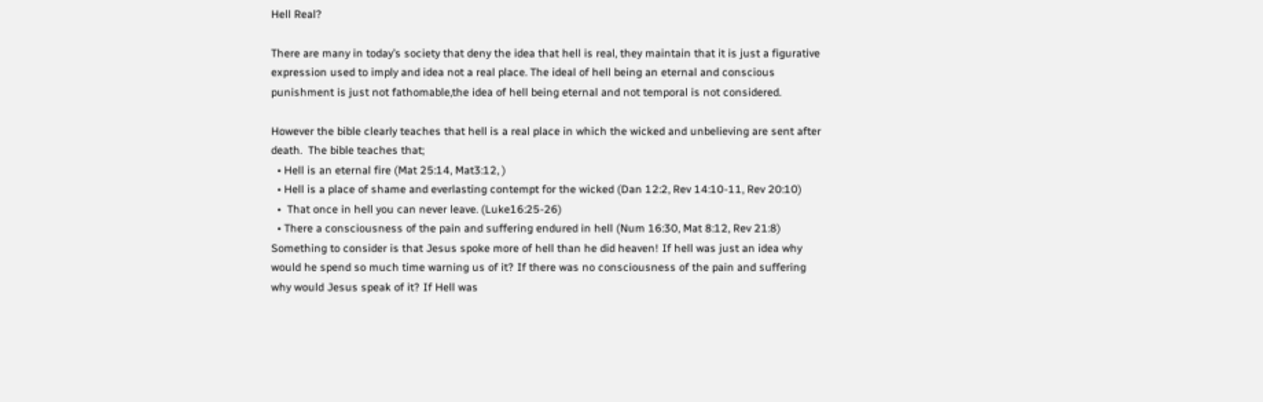Hell Real?

There are many in today’s society that deny the idea that hell is real, they maintain that it is just a figurative expression used to imply and idea not a real place. The ideal of hell being an eternal and conscious punishment is just not fathomable,the idea of hell being eternal and not temporal is not considered.

However the bible clearly teaches that hell is a real place in which the wicked and unbelieving are sent after death.  The bible teaches that;
  • Hell is an eternal fire (Mat 25:14, Mat3:12, )
  • Hell is a place of shame and everlasting contempt for the wicked (Dan 12:2, Rev 14:10-11, Rev 20:10)
  •  That once in hell you can never leave. (Luke16:25-26)
  • There a consciousness of the pain and suffering endured in hell (Num 16:30, Mat 8:12, Rev 21:8)
Something to consider is that Jesus spoke more of hell than he did heaven! If hell was just an idea why would he spend so much time warning us of it? If there was no consciousness of the pain and suffering why would Jesus speak of it? If Hell was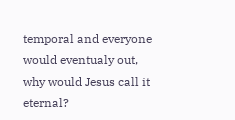temporal and everyone would eventualy out, why would Jesus call it eternal?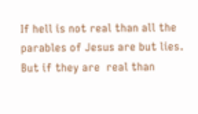If hell is not real than all the parables of Jesus are but lies. But if they are  real than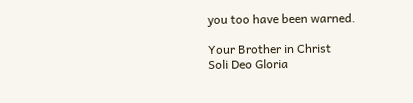you too have been warned.

Your Brother in Christ
Soli Deo Gloria